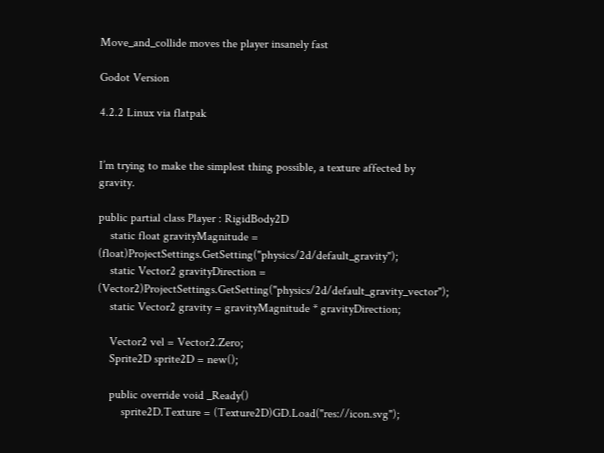Move_and_collide moves the player insanely fast

Godot Version

4.2.2 Linux via flatpak


I’m trying to make the simplest thing possible, a texture affected by gravity.

public partial class Player : RigidBody2D
    static float gravityMagnitude = (float)ProjectSettings.GetSetting("physics/2d/default_gravity");
    static Vector2 gravityDirection = (Vector2)ProjectSettings.GetSetting("physics/2d/default_gravity_vector");
    static Vector2 gravity = gravityMagnitude * gravityDirection;

    Vector2 vel = Vector2.Zero;
    Sprite2D sprite2D = new();

    public override void _Ready()
        sprite2D.Texture = (Texture2D)GD.Load("res://icon.svg");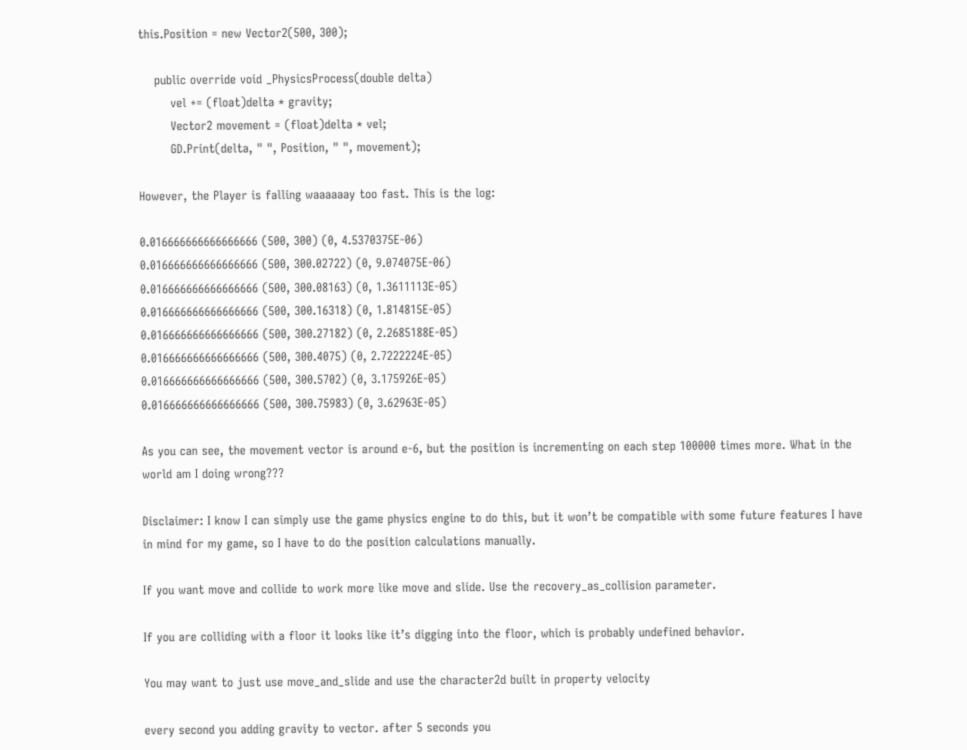this.Position = new Vector2(500, 300);

    public override void _PhysicsProcess(double delta)
        vel += (float)delta * gravity;
        Vector2 movement = (float)delta * vel;
        GD.Print(delta, " ", Position, " ", movement);

However, the Player is falling waaaaaay too fast. This is the log:

0.016666666666666666 (500, 300) (0, 4.5370375E-06)
0.016666666666666666 (500, 300.02722) (0, 9.074075E-06)
0.016666666666666666 (500, 300.08163) (0, 1.3611113E-05)
0.016666666666666666 (500, 300.16318) (0, 1.814815E-05)
0.016666666666666666 (500, 300.27182) (0, 2.2685188E-05)
0.016666666666666666 (500, 300.4075) (0, 2.7222224E-05)
0.016666666666666666 (500, 300.5702) (0, 3.175926E-05)
0.016666666666666666 (500, 300.75983) (0, 3.62963E-05)

As you can see, the movement vector is around e-6, but the position is incrementing on each step 100000 times more. What in the world am I doing wrong???

Disclaimer: I know I can simply use the game physics engine to do this, but it won’t be compatible with some future features I have in mind for my game, so I have to do the position calculations manually.

If you want move and collide to work more like move and slide. Use the recovery_as_collision parameter.

If you are colliding with a floor it looks like it’s digging into the floor, which is probably undefined behavior.

You may want to just use move_and_slide and use the character2d built in property velocity

every second you adding gravity to vector. after 5 seconds you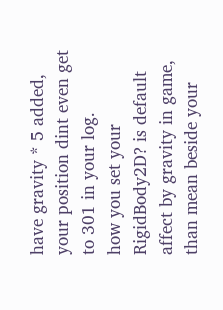have gravity * 5 added,
your position dint even get to 301 in your log.
how you set your RigidBody2D? is default affect by gravity in game, than mean beside your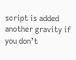script is added another gravity if you don’t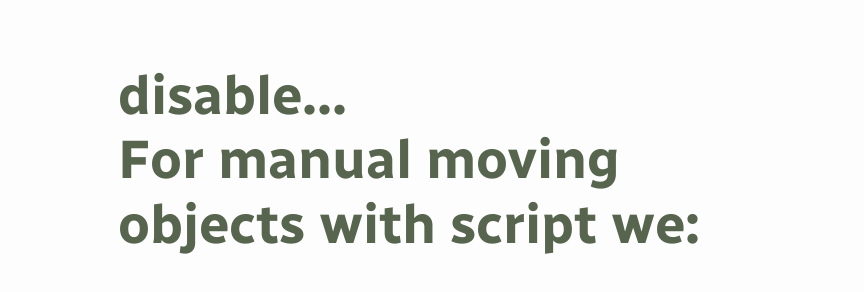disable…
For manual moving objects with script we: